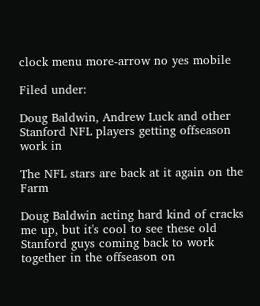clock menu more-arrow no yes mobile

Filed under:

Doug Baldwin, Andrew Luck and other Stanford NFL players getting offseason work in

The NFL stars are back at it again on the Farm

Doug Baldwin acting hard kind of cracks me up, but it's cool to see these old Stanford guys coming back to work together in the offseason on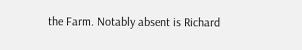the Farm. Notably absent is Richard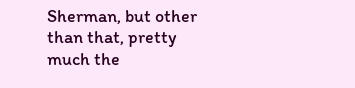Sherman, but other than that, pretty much the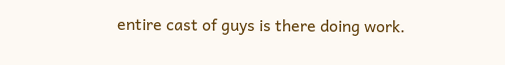entire cast of guys is there doing work.